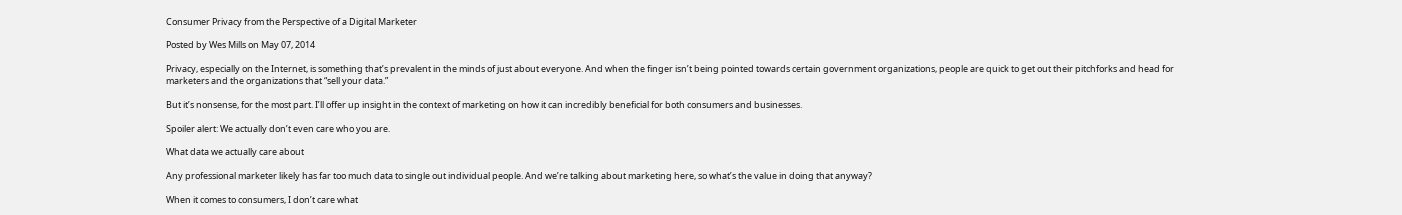Consumer Privacy from the Perspective of a Digital Marketer

Posted by Wes Mills on May 07, 2014

Privacy, especially on the Internet, is something that’s prevalent in the minds of just about everyone. And when the finger isn’t being pointed towards certain government organizations, people are quick to get out their pitchforks and head for marketers and the organizations that “sell your data.”

But it’s nonsense, for the most part. I’ll offer up insight in the context of marketing on how it can incredibly beneficial for both consumers and businesses.

Spoiler alert: We actually don’t even care who you are.

What data we actually care about

Any professional marketer likely has far too much data to single out individual people. And we’re talking about marketing here, so what’s the value in doing that anyway?

When it comes to consumers, I don’t care what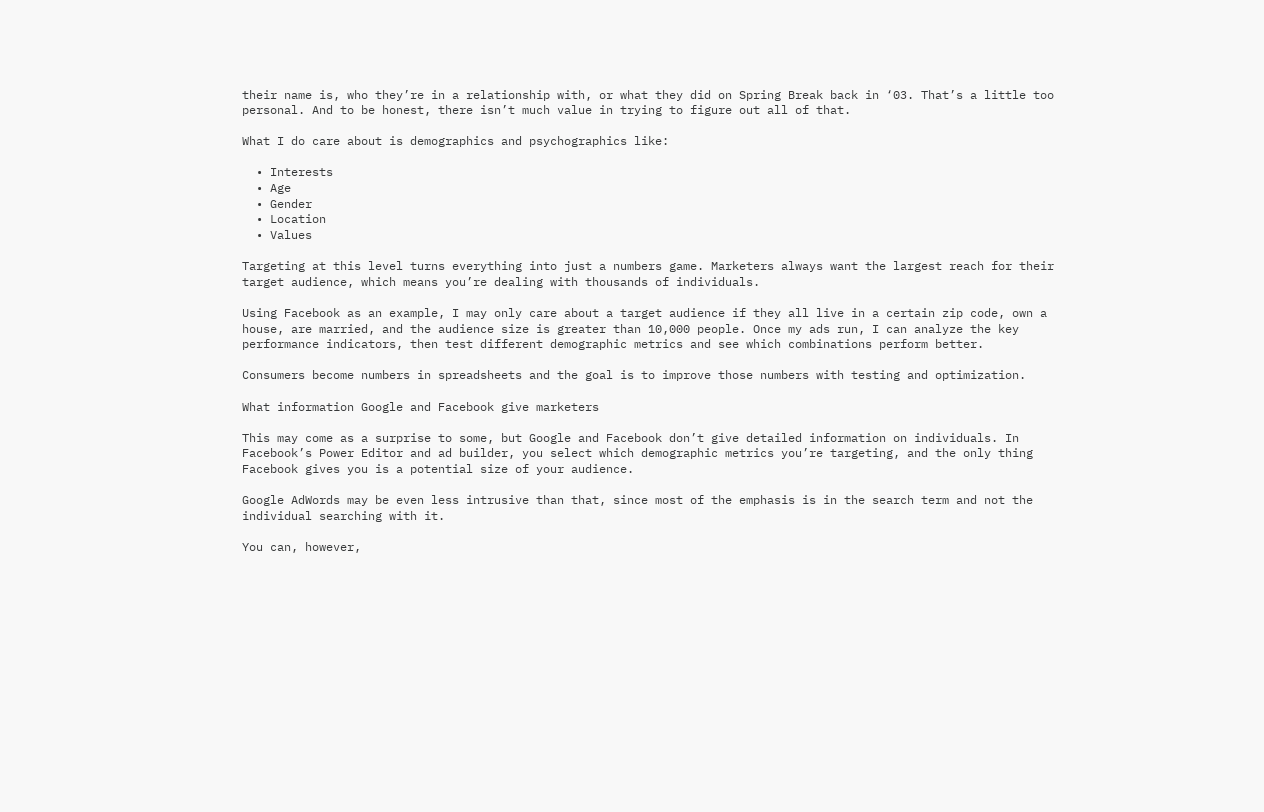their name is, who they’re in a relationship with, or what they did on Spring Break back in ‘03. That’s a little too personal. And to be honest, there isn’t much value in trying to figure out all of that.

What I do care about is demographics and psychographics like:

  • Interests
  • Age
  • Gender
  • Location
  • Values

Targeting at this level turns everything into just a numbers game. Marketers always want the largest reach for their target audience, which means you’re dealing with thousands of individuals.

Using Facebook as an example, I may only care about a target audience if they all live in a certain zip code, own a house, are married, and the audience size is greater than 10,000 people. Once my ads run, I can analyze the key performance indicators, then test different demographic metrics and see which combinations perform better.

Consumers become numbers in spreadsheets and the goal is to improve those numbers with testing and optimization.

What information Google and Facebook give marketers

This may come as a surprise to some, but Google and Facebook don’t give detailed information on individuals. In Facebook’s Power Editor and ad builder, you select which demographic metrics you’re targeting, and the only thing Facebook gives you is a potential size of your audience.

Google AdWords may be even less intrusive than that, since most of the emphasis is in the search term and not the individual searching with it.

You can, however,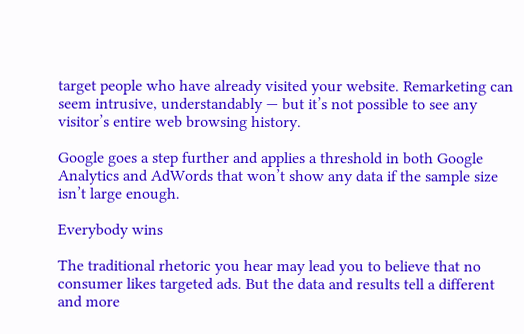target people who have already visited your website. Remarketing can seem intrusive, understandably — but it’s not possible to see any visitor’s entire web browsing history.

Google goes a step further and applies a threshold in both Google Analytics and AdWords that won’t show any data if the sample size isn’t large enough.

Everybody wins

The traditional rhetoric you hear may lead you to believe that no consumer likes targeted ads. But the data and results tell a different and more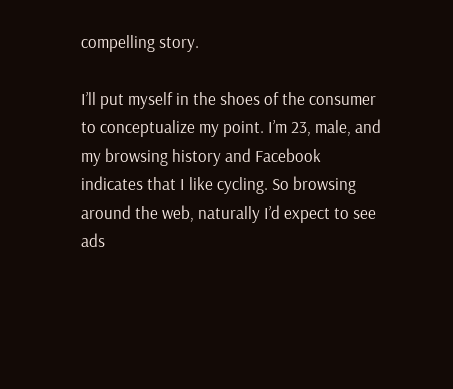compelling story.

I’ll put myself in the shoes of the consumer to conceptualize my point. I’m 23, male, and my browsing history and Facebook indicates that I like cycling. So browsing around the web, naturally I’d expect to see ads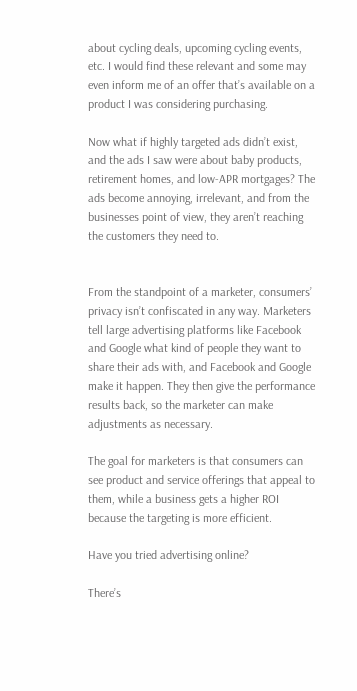about cycling deals, upcoming cycling events, etc. I would find these relevant and some may even inform me of an offer that’s available on a product I was considering purchasing.

Now what if highly targeted ads didn’t exist, and the ads I saw were about baby products, retirement homes, and low-APR mortgages? The ads become annoying, irrelevant, and from the businesses point of view, they aren’t reaching the customers they need to.


From the standpoint of a marketer, consumers’ privacy isn’t confiscated in any way. Marketers tell large advertising platforms like Facebook and Google what kind of people they want to share their ads with, and Facebook and Google make it happen. They then give the performance results back, so the marketer can make adjustments as necessary.

The goal for marketers is that consumers can see product and service offerings that appeal to them, while a business gets a higher ROI because the targeting is more efficient.

Have you tried advertising online?

There’s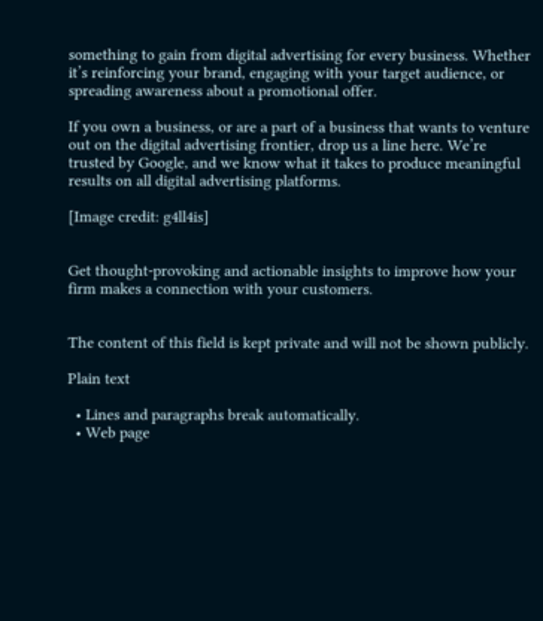something to gain from digital advertising for every business. Whether it’s reinforcing your brand, engaging with your target audience, or spreading awareness about a promotional offer.

If you own a business, or are a part of a business that wants to venture out on the digital advertising frontier, drop us a line here. We’re trusted by Google, and we know what it takes to produce meaningful results on all digital advertising platforms.

[Image credit: g4ll4is]


Get thought-provoking and actionable insights to improve how your firm makes a connection with your customers.


The content of this field is kept private and will not be shown publicly.

Plain text

  • Lines and paragraphs break automatically.
  • Web page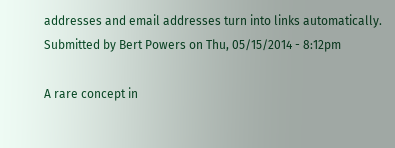addresses and email addresses turn into links automatically.
Submitted by Bert Powers on Thu, 05/15/2014 - 8:12pm

A rare concept in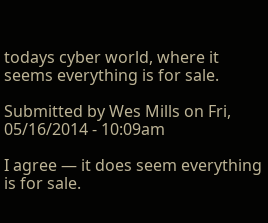todays cyber world, where it seems everything is for sale.

Submitted by Wes Mills on Fri, 05/16/2014 - 10:09am

I agree — it does seem everything is for sale.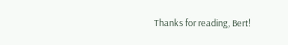Thanks for reading, Bert!